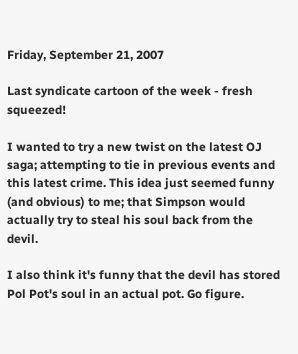Friday, September 21, 2007

Last syndicate cartoon of the week - fresh squeezed!

I wanted to try a new twist on the latest OJ saga; attempting to tie in previous events and this latest crime. This idea just seemed funny (and obvious) to me; that Simpson would actually try to steal his soul back from the devil.

I also think it's funny that the devil has stored Pol Pot's soul in an actual pot. Go figure.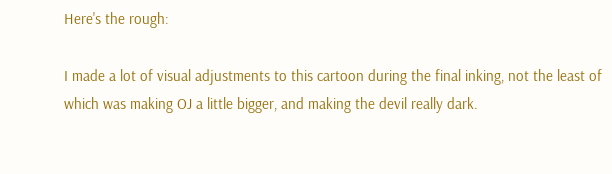Here's the rough:

I made a lot of visual adjustments to this cartoon during the final inking, not the least of which was making OJ a little bigger, and making the devil really dark.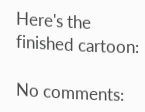Here's the finished cartoon:

No comments: